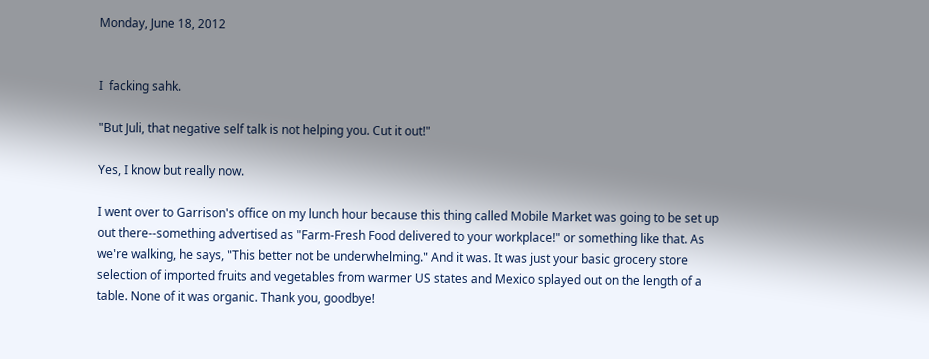Monday, June 18, 2012


I  facking sahk.

"But Juli, that negative self talk is not helping you. Cut it out!"

Yes, I know but really now.

I went over to Garrison's office on my lunch hour because this thing called Mobile Market was going to be set up out there--something advertised as "Farm-Fresh Food delivered to your workplace!" or something like that. As we're walking, he says, "This better not be underwhelming." And it was. It was just your basic grocery store selection of imported fruits and vegetables from warmer US states and Mexico splayed out on the length of a table. None of it was organic. Thank you, goodbye!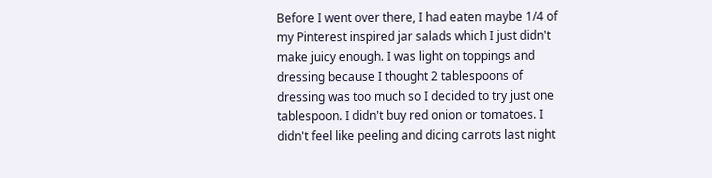Before I went over there, I had eaten maybe 1/4 of my Pinterest inspired jar salads which I just didn't make juicy enough. I was light on toppings and dressing because I thought 2 tablespoons of dressing was too much so I decided to try just one tablespoon. I didn't buy red onion or tomatoes. I didn't feel like peeling and dicing carrots last night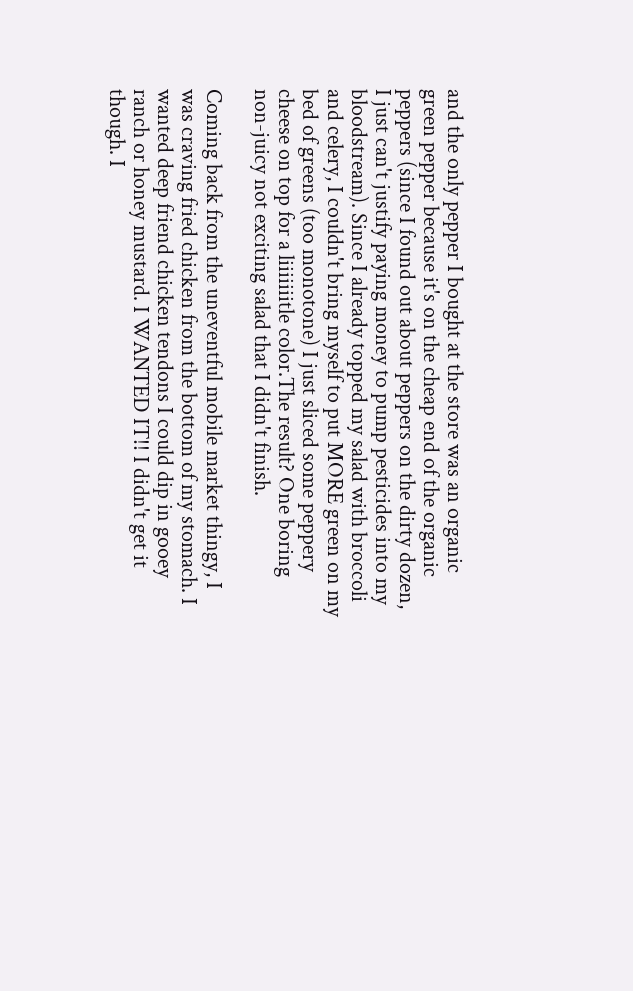and the only pepper I bought at the store was an organic green pepper because it's on the cheap end of the organic peppers (since I found out about peppers on the dirty dozen, I just can't justify paying money to pump pesticides into my bloodstream). Since I already topped my salad with broccoli and celery, I couldn't bring myself to put MORE green on my bed of greens (too monotone) I just sliced some peppery cheese on top for a liiiiiiitle color.The result? One boring non-juicy not exciting salad that I didn't finish.

Coming back from the uneventful mobile market thingy, I was craving fried chicken from the bottom of my stomach. I wanted deep friend chicken tendons I could dip in gooey ranch or honey mustard. I WANTED IT!! I didn't get it though. I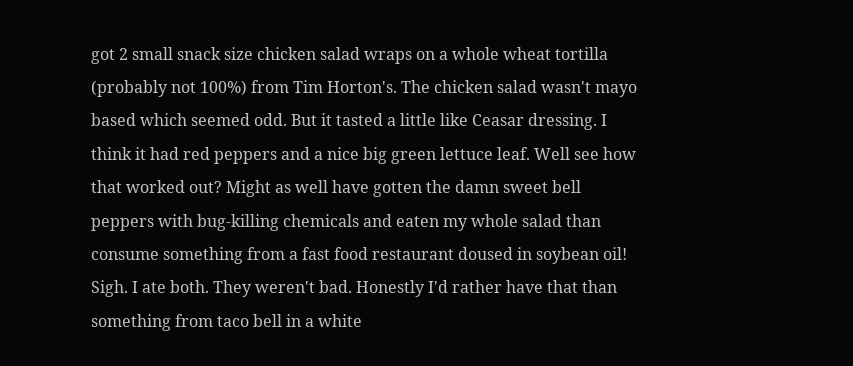got 2 small snack size chicken salad wraps on a whole wheat tortilla (probably not 100%) from Tim Horton's. The chicken salad wasn't mayo based which seemed odd. But it tasted a little like Ceasar dressing. I think it had red peppers and a nice big green lettuce leaf. Well see how that worked out? Might as well have gotten the damn sweet bell peppers with bug-killing chemicals and eaten my whole salad than consume something from a fast food restaurant doused in soybean oil! Sigh. I ate both. They weren't bad. Honestly I'd rather have that than something from taco bell in a white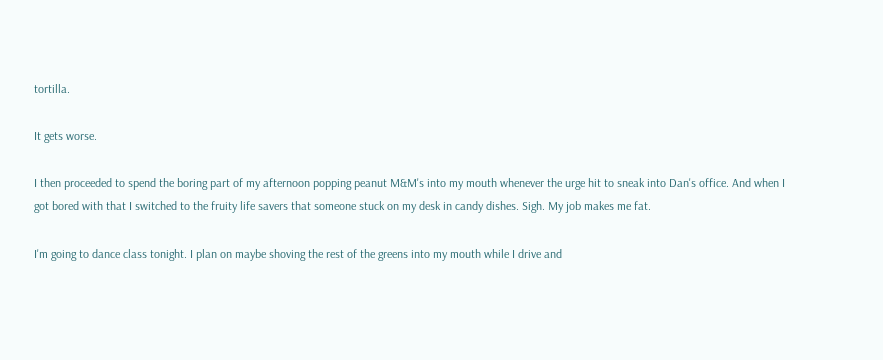tortilla.

It gets worse.

I then proceeded to spend the boring part of my afternoon popping peanut M&M's into my mouth whenever the urge hit to sneak into Dan's office. And when I got bored with that I switched to the fruity life savers that someone stuck on my desk in candy dishes. Sigh. My job makes me fat.

I'm going to dance class tonight. I plan on maybe shoving the rest of the greens into my mouth while I drive and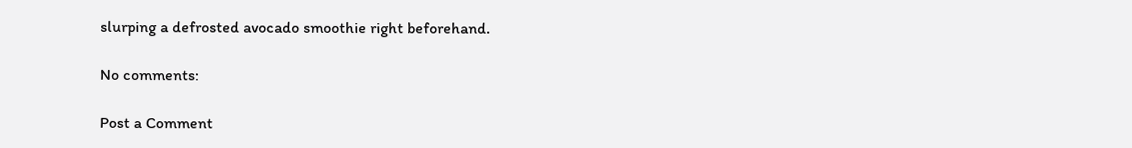slurping a defrosted avocado smoothie right beforehand.

No comments:

Post a Comment